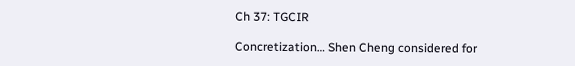Ch 37: TGCIR

Concretization… Shen Cheng considered for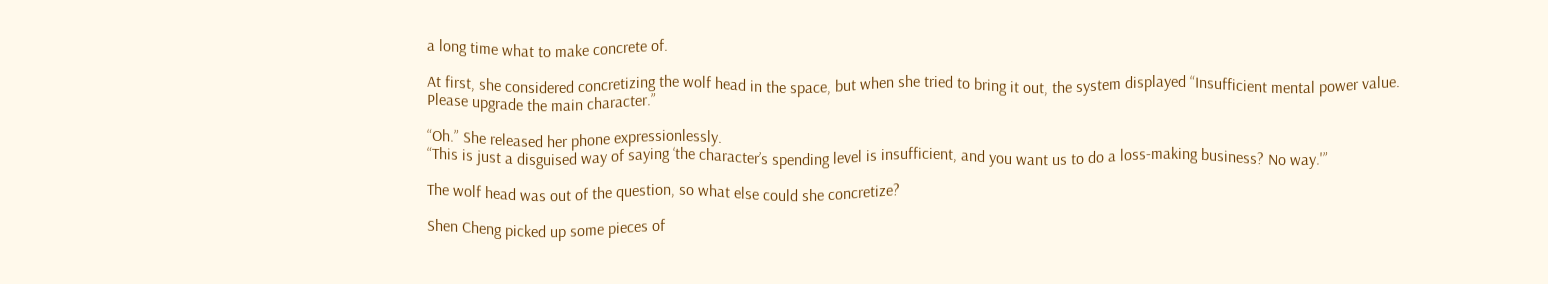a long time what to make concrete of.

At first, she considered concretizing the wolf head in the space, but when she tried to bring it out, the system displayed “Insufficient mental power value.
Please upgrade the main character.”

“Oh.” She released her phone expressionlessly.
“This is just a disguised way of saying ‘the character’s spending level is insufficient, and you want us to do a loss-making business? No way.'”

The wolf head was out of the question, so what else could she concretize?

Shen Cheng picked up some pieces of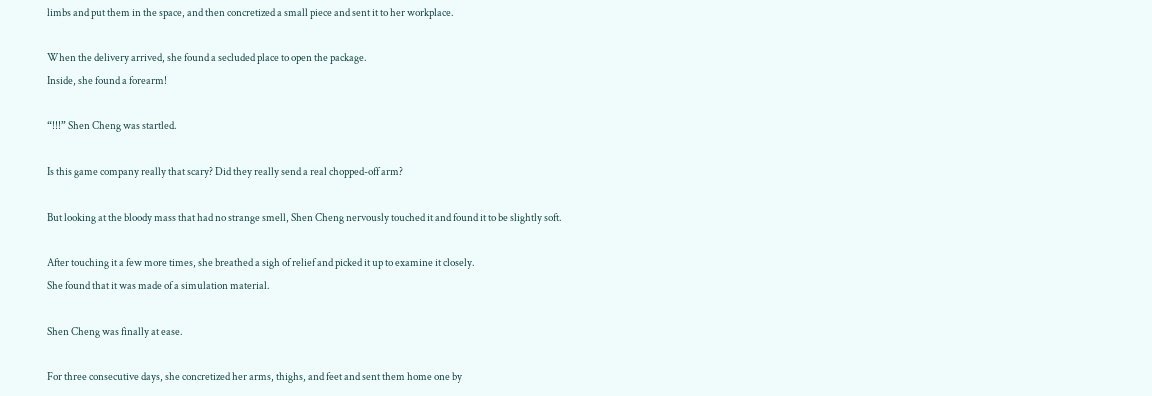limbs and put them in the space, and then concretized a small piece and sent it to her workplace.

When the delivery arrived, she found a secluded place to open the package.
Inside, she found a forearm!

“!!!” Shen Cheng was startled.

Is this game company really that scary? Did they really send a real chopped-off arm?

But looking at the bloody mass that had no strange smell, Shen Cheng nervously touched it and found it to be slightly soft.

After touching it a few more times, she breathed a sigh of relief and picked it up to examine it closely.
She found that it was made of a simulation material.

Shen Cheng was finally at ease.

For three consecutive days, she concretized her arms, thighs, and feet and sent them home one by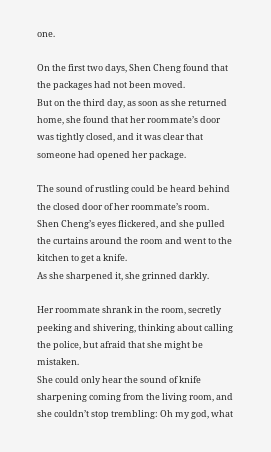one.

On the first two days, Shen Cheng found that the packages had not been moved.
But on the third day, as soon as she returned home, she found that her roommate’s door was tightly closed, and it was clear that someone had opened her package.

The sound of rustling could be heard behind the closed door of her roommate’s room.
Shen Cheng’s eyes flickered, and she pulled the curtains around the room and went to the kitchen to get a knife.
As she sharpened it, she grinned darkly.

Her roommate shrank in the room, secretly peeking and shivering, thinking about calling the police, but afraid that she might be mistaken.
She could only hear the sound of knife sharpening coming from the living room, and she couldn’t stop trembling: Oh my god, what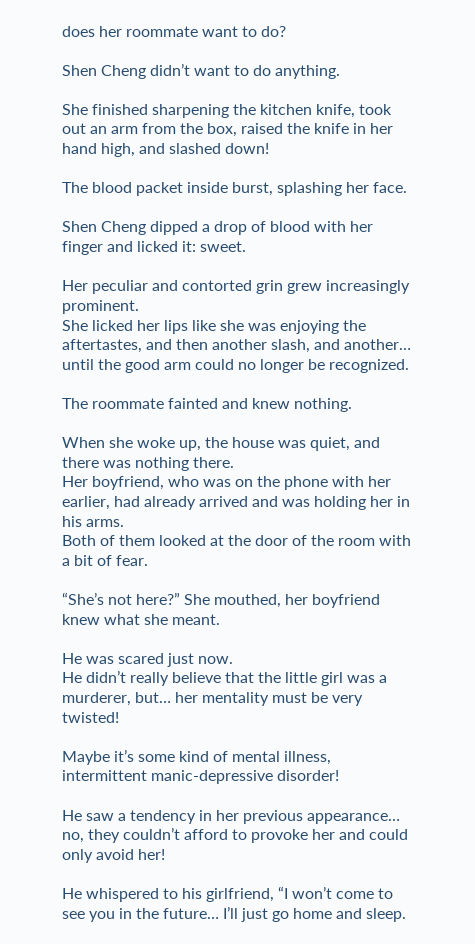does her roommate want to do?

Shen Cheng didn’t want to do anything.

She finished sharpening the kitchen knife, took out an arm from the box, raised the knife in her hand high, and slashed down!

The blood packet inside burst, splashing her face.

Shen Cheng dipped a drop of blood with her finger and licked it: sweet.

Her peculiar and contorted grin grew increasingly prominent.
She licked her lips like she was enjoying the aftertastes, and then another slash, and another… until the good arm could no longer be recognized.

The roommate fainted and knew nothing.

When she woke up, the house was quiet, and there was nothing there.
Her boyfriend, who was on the phone with her earlier, had already arrived and was holding her in his arms.
Both of them looked at the door of the room with a bit of fear.

“She’s not here?” She mouthed, her boyfriend knew what she meant.

He was scared just now.
He didn’t really believe that the little girl was a murderer, but… her mentality must be very twisted!

Maybe it’s some kind of mental illness, intermittent manic-depressive disorder!

He saw a tendency in her previous appearance… no, they couldn’t afford to provoke her and could only avoid her!

He whispered to his girlfriend, “I won’t come to see you in the future… I’ll just go home and sleep.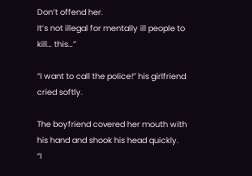Don’t offend her.
It’s not illegal for mentally ill people to kill… this…”

“I want to call the police!” his girlfriend cried softly.

The boyfriend covered her mouth with his hand and shook his head quickly.
“I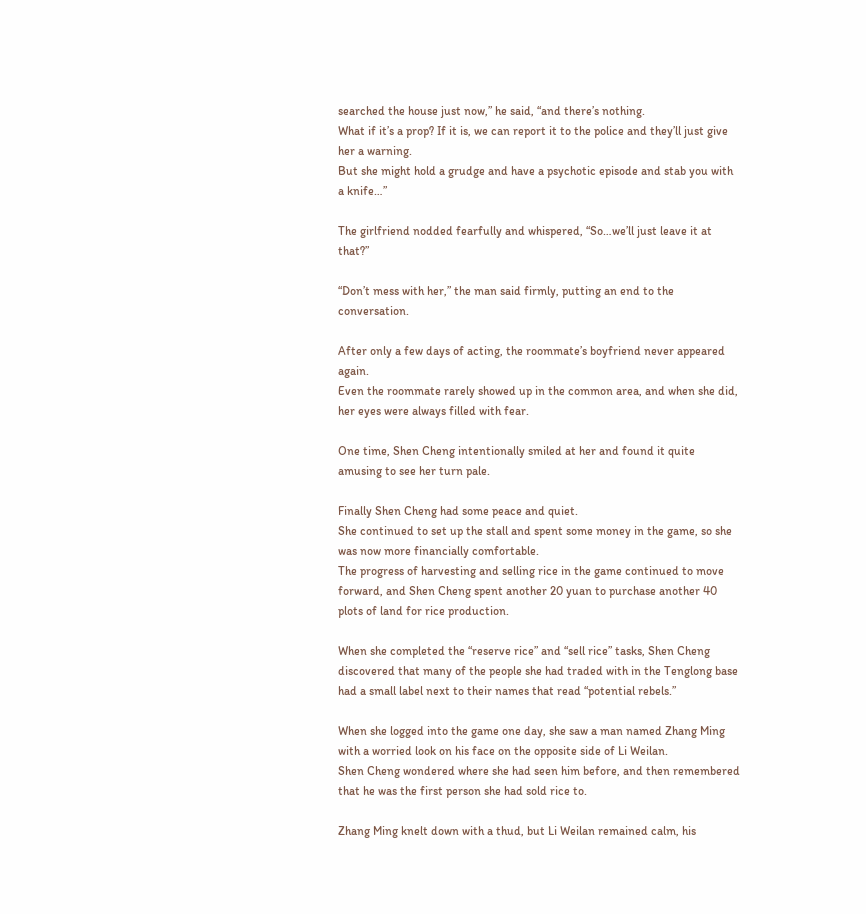searched the house just now,” he said, “and there’s nothing.
What if it’s a prop? If it is, we can report it to the police and they’ll just give her a warning.
But she might hold a grudge and have a psychotic episode and stab you with a knife…”

The girlfriend nodded fearfully and whispered, “So…we’ll just leave it at that?”

“Don’t mess with her,” the man said firmly, putting an end to the conversation.

After only a few days of acting, the roommate’s boyfriend never appeared again.
Even the roommate rarely showed up in the common area, and when she did, her eyes were always filled with fear.

One time, Shen Cheng intentionally smiled at her and found it quite amusing to see her turn pale.

Finally Shen Cheng had some peace and quiet.
She continued to set up the stall and spent some money in the game, so she was now more financially comfortable.
The progress of harvesting and selling rice in the game continued to move forward, and Shen Cheng spent another 20 yuan to purchase another 40 plots of land for rice production.

When she completed the “reserve rice” and “sell rice” tasks, Shen Cheng discovered that many of the people she had traded with in the Tenglong base had a small label next to their names that read “potential rebels.”

When she logged into the game one day, she saw a man named Zhang Ming with a worried look on his face on the opposite side of Li Weilan.
Shen Cheng wondered where she had seen him before, and then remembered that he was the first person she had sold rice to.

Zhang Ming knelt down with a thud, but Li Weilan remained calm, his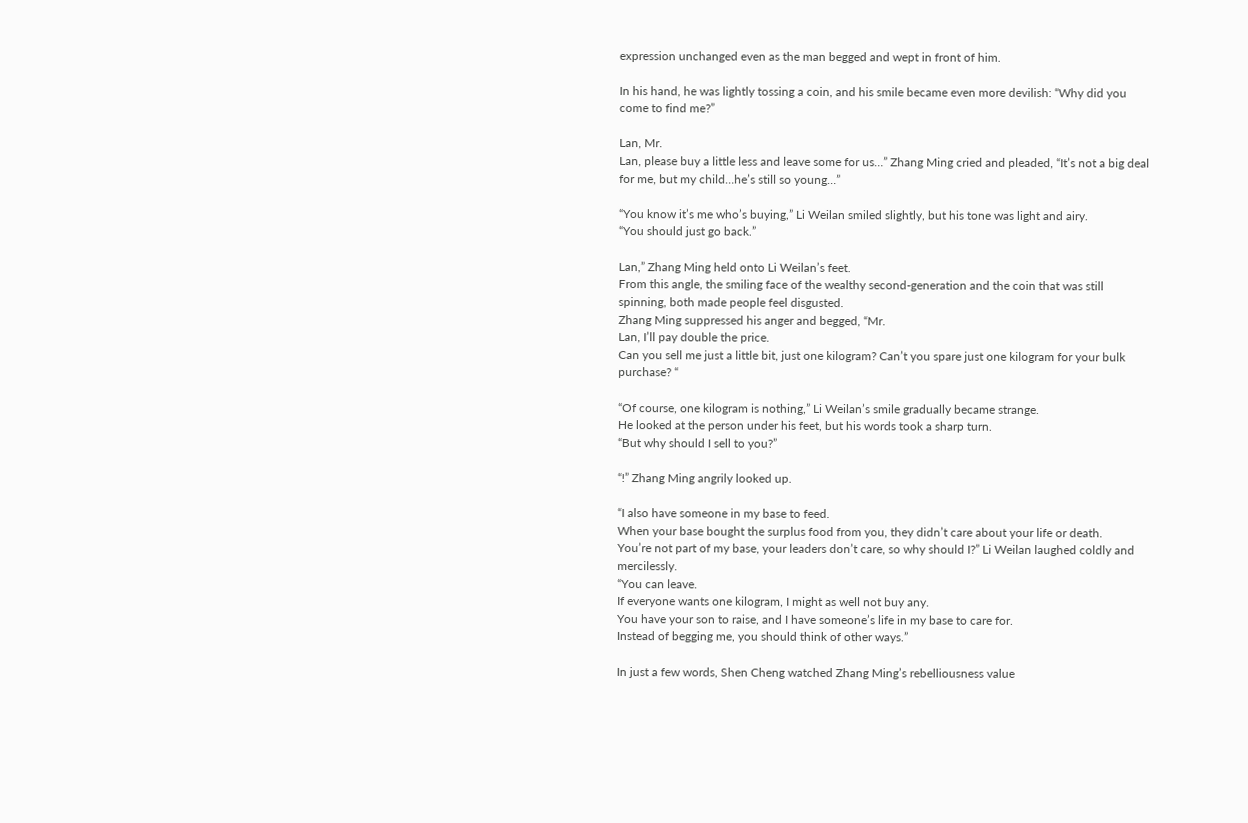expression unchanged even as the man begged and wept in front of him.

In his hand, he was lightly tossing a coin, and his smile became even more devilish: “Why did you come to find me?”

Lan, Mr.
Lan, please buy a little less and leave some for us…” Zhang Ming cried and pleaded, “It’s not a big deal for me, but my child…he’s still so young…”

“You know it’s me who’s buying,” Li Weilan smiled slightly, but his tone was light and airy.
“You should just go back.”

Lan,” Zhang Ming held onto Li Weilan’s feet.
From this angle, the smiling face of the wealthy second-generation and the coin that was still spinning, both made people feel disgusted.
Zhang Ming suppressed his anger and begged, “Mr.
Lan, I’ll pay double the price.
Can you sell me just a little bit, just one kilogram? Can’t you spare just one kilogram for your bulk purchase? “

“Of course, one kilogram is nothing,” Li Weilan’s smile gradually became strange.
He looked at the person under his feet, but his words took a sharp turn.
“But why should I sell to you?”

“!” Zhang Ming angrily looked up.

“I also have someone in my base to feed.
When your base bought the surplus food from you, they didn’t care about your life or death.
You’re not part of my base, your leaders don’t care, so why should I?” Li Weilan laughed coldly and mercilessly.
“You can leave.
If everyone wants one kilogram, I might as well not buy any.
You have your son to raise, and I have someone’s life in my base to care for.
Instead of begging me, you should think of other ways.”

In just a few words, Shen Cheng watched Zhang Ming’s rebelliousness value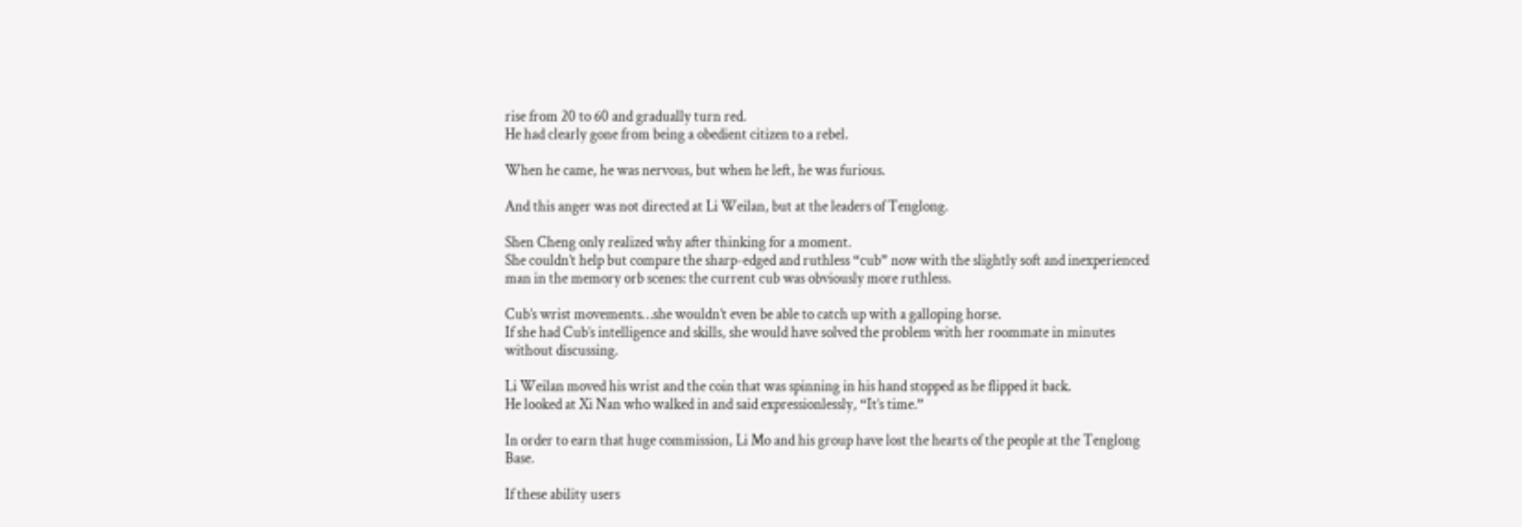rise from 20 to 60 and gradually turn red.
He had clearly gone from being a obedient citizen to a rebel.

When he came, he was nervous, but when he left, he was furious.

And this anger was not directed at Li Weilan, but at the leaders of Tenglong.

Shen Cheng only realized why after thinking for a moment.
She couldn’t help but compare the sharp-edged and ruthless “cub” now with the slightly soft and inexperienced man in the memory orb scenes: the current cub was obviously more ruthless.

Cub’s wrist movements…she wouldn’t even be able to catch up with a galloping horse.
If she had Cub’s intelligence and skills, she would have solved the problem with her roommate in minutes without discussing.

Li Weilan moved his wrist and the coin that was spinning in his hand stopped as he flipped it back.
He looked at Xi Nan who walked in and said expressionlessly, “It’s time.”

In order to earn that huge commission, Li Mo and his group have lost the hearts of the people at the Tenglong Base.

If these ability users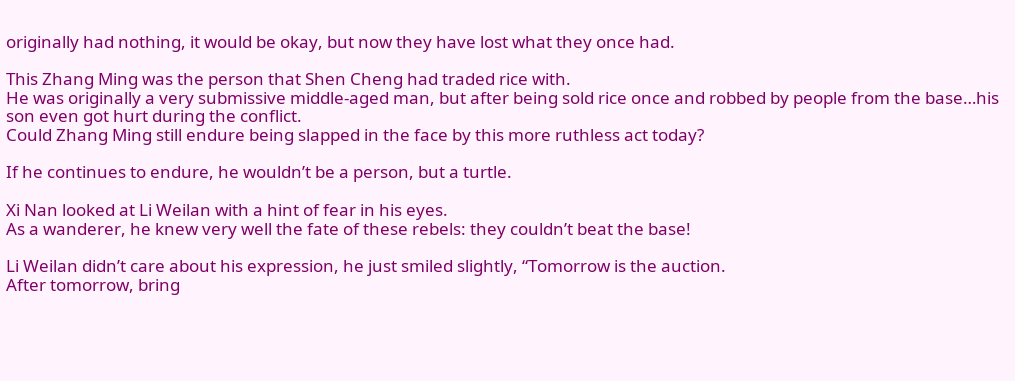originally had nothing, it would be okay, but now they have lost what they once had.

This Zhang Ming was the person that Shen Cheng had traded rice with.
He was originally a very submissive middle-aged man, but after being sold rice once and robbed by people from the base…his son even got hurt during the conflict.
Could Zhang Ming still endure being slapped in the face by this more ruthless act today?

If he continues to endure, he wouldn’t be a person, but a turtle.

Xi Nan looked at Li Weilan with a hint of fear in his eyes.
As a wanderer, he knew very well the fate of these rebels: they couldn’t beat the base!

Li Weilan didn’t care about his expression, he just smiled slightly, “Tomorrow is the auction.
After tomorrow, bring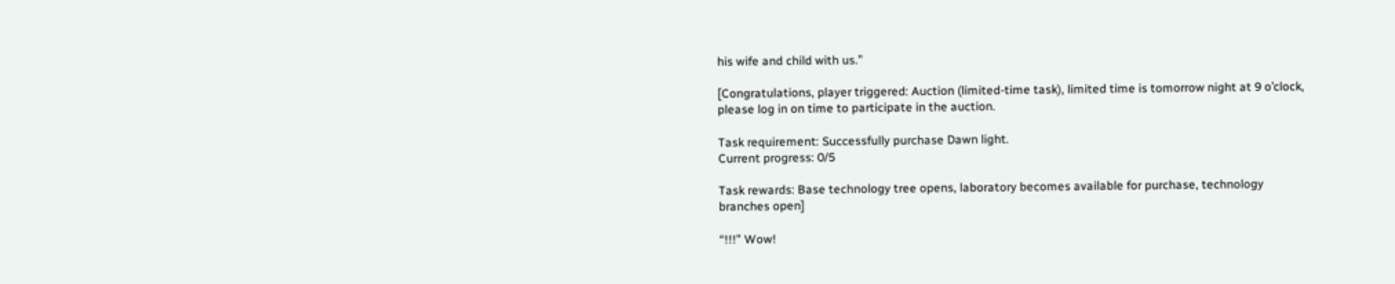his wife and child with us.”

[Congratulations, player triggered: Auction (limited-time task), limited time is tomorrow night at 9 o’clock, please log in on time to participate in the auction.

Task requirement: Successfully purchase Dawn light.
Current progress: 0/5

Task rewards: Base technology tree opens, laboratory becomes available for purchase, technology branches open]

“!!!” Wow!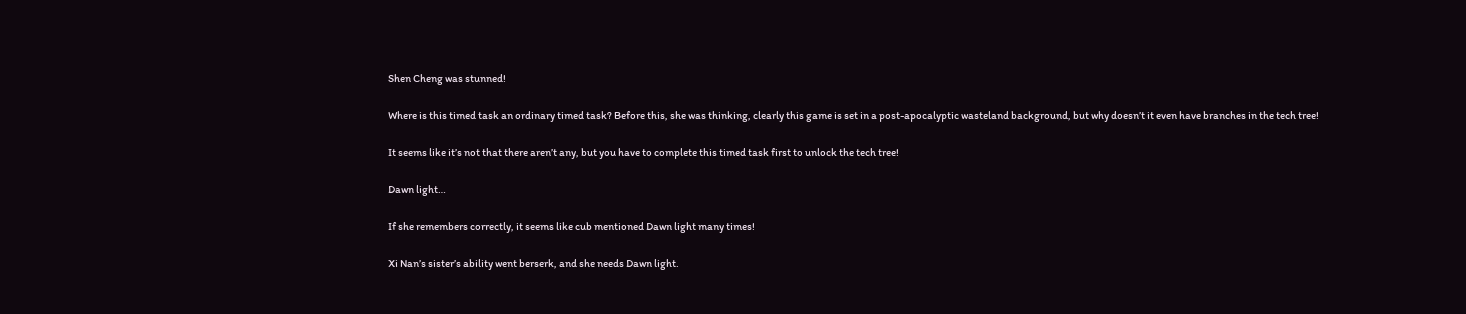Shen Cheng was stunned!

Where is this timed task an ordinary timed task? Before this, she was thinking, clearly this game is set in a post-apocalyptic wasteland background, but why doesn’t it even have branches in the tech tree!

It seems like it’s not that there aren’t any, but you have to complete this timed task first to unlock the tech tree!

Dawn light…

If she remembers correctly, it seems like cub mentioned Dawn light many times!

Xi Nan’s sister’s ability went berserk, and she needs Dawn light.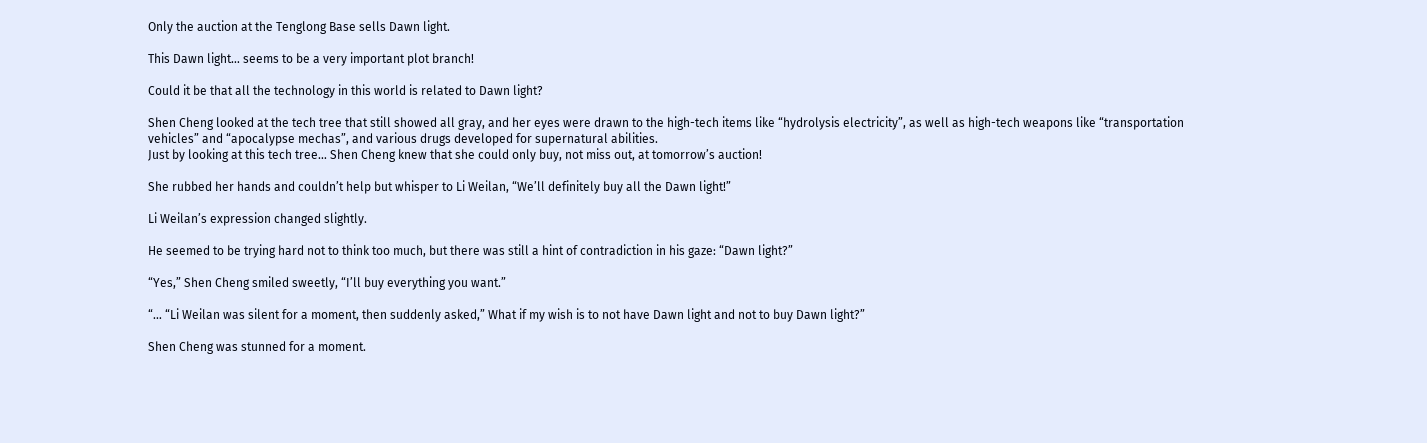Only the auction at the Tenglong Base sells Dawn light.

This Dawn light… seems to be a very important plot branch!

Could it be that all the technology in this world is related to Dawn light?

Shen Cheng looked at the tech tree that still showed all gray, and her eyes were drawn to the high-tech items like “hydrolysis electricity”, as well as high-tech weapons like “transportation vehicles” and “apocalypse mechas”, and various drugs developed for supernatural abilities.
Just by looking at this tech tree… Shen Cheng knew that she could only buy, not miss out, at tomorrow’s auction!

She rubbed her hands and couldn’t help but whisper to Li Weilan, “We’ll definitely buy all the Dawn light!”

Li Weilan’s expression changed slightly.

He seemed to be trying hard not to think too much, but there was still a hint of contradiction in his gaze: “Dawn light?”

“Yes,” Shen Cheng smiled sweetly, “I’ll buy everything you want.”

“… “Li Weilan was silent for a moment, then suddenly asked,” What if my wish is to not have Dawn light and not to buy Dawn light?”

Shen Cheng was stunned for a moment.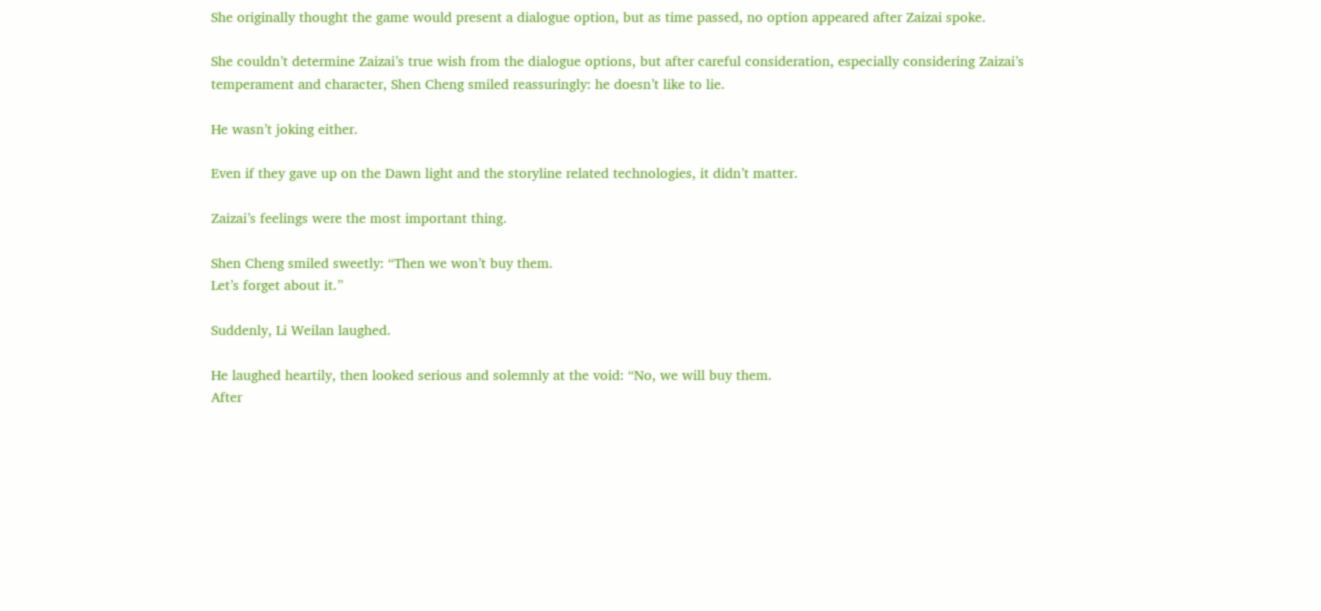She originally thought the game would present a dialogue option, but as time passed, no option appeared after Zaizai spoke.

She couldn’t determine Zaizai’s true wish from the dialogue options, but after careful consideration, especially considering Zaizai’s temperament and character, Shen Cheng smiled reassuringly: he doesn’t like to lie.

He wasn’t joking either.

Even if they gave up on the Dawn light and the storyline related technologies, it didn’t matter.

Zaizai’s feelings were the most important thing.

Shen Cheng smiled sweetly: “Then we won’t buy them.
Let’s forget about it.”

Suddenly, Li Weilan laughed.

He laughed heartily, then looked serious and solemnly at the void: “No, we will buy them.
After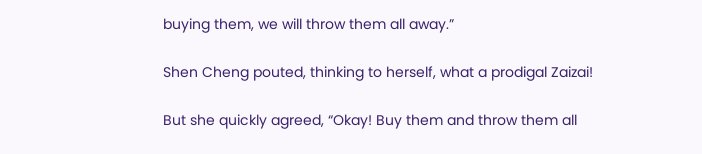buying them, we will throw them all away.”

Shen Cheng pouted, thinking to herself, what a prodigal Zaizai!

But she quickly agreed, “Okay! Buy them and throw them all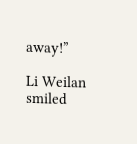away!”

Li Weilan smiled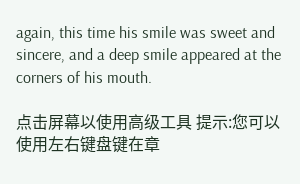again, this time his smile was sweet and sincere, and a deep smile appeared at the corners of his mouth.

点击屏幕以使用高级工具 提示:您可以使用左右键盘键在章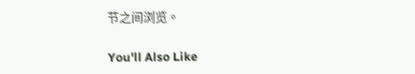节之间浏览。

You'll Also Like